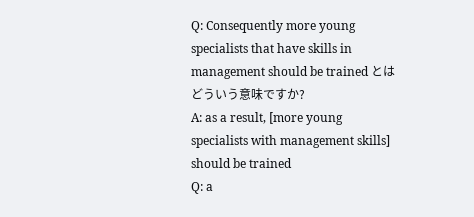Q: Consequently more young specialists that have skills in management should be trained とはどういう意味ですか?
A: as a result, [more young specialists with management skills] should be trained
Q: a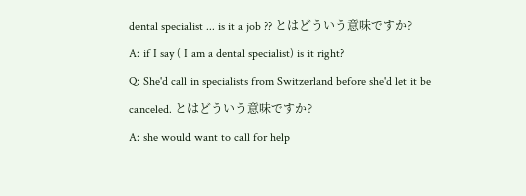dental specialist ... is it a job ?? とはどういう意味ですか?
A: if I say ( I am a dental specialist) is it right?
Q: She'd call in specialists from Switzerland before she'd let it be canceled. とはどういう意味ですか?
A: she would want to call for help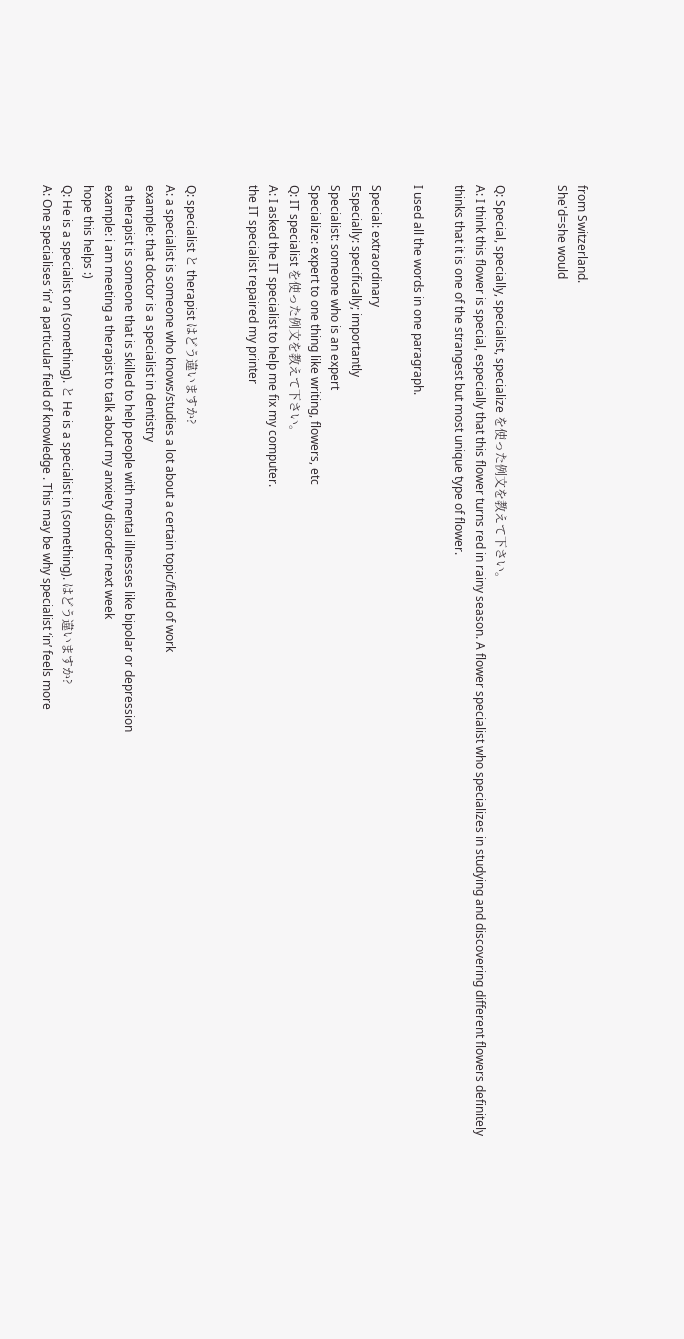from Switzerland.
She'd=she would


Q: Special, specially, specialist, specialize を使った例文を教えて下さい。
A: I think this flower is special, especially that this flower turns red in rainy season. A flower specialist who specializes in studying and discovering different flowers definitely thinks that it is one of the strangest but most unique type of flower.

I used all the words in one paragraph.

Special: extraordinary
Especially: specifically; importantly
Specialist: someone who is an expert
Specialize: expert to one thing like writing, flowers, etc
Q: IT specialist を使った例文を教えて下さい。
A: I asked the IT specialist to help me fix my computer.
the IT specialist repaired my printer


Q: specialist と therapist はどう違いますか?
A: a specialist is someone who knows/studies a lot about a certain topic/field of work
example: that doctor is a specialist in dentistry
a therapist is someone that is skilled to help people with mental illnesses like bipolar or depression
example: i am meeting a therapist to talk about my anxiety disorder next week
hope this helps :)
Q: He is a specialist on (something). と He is a specialist in (something). はどう違いますか?
A: One specialises ‘in’ a particular field of knowledge . This may be why specialist ‘in’ feels more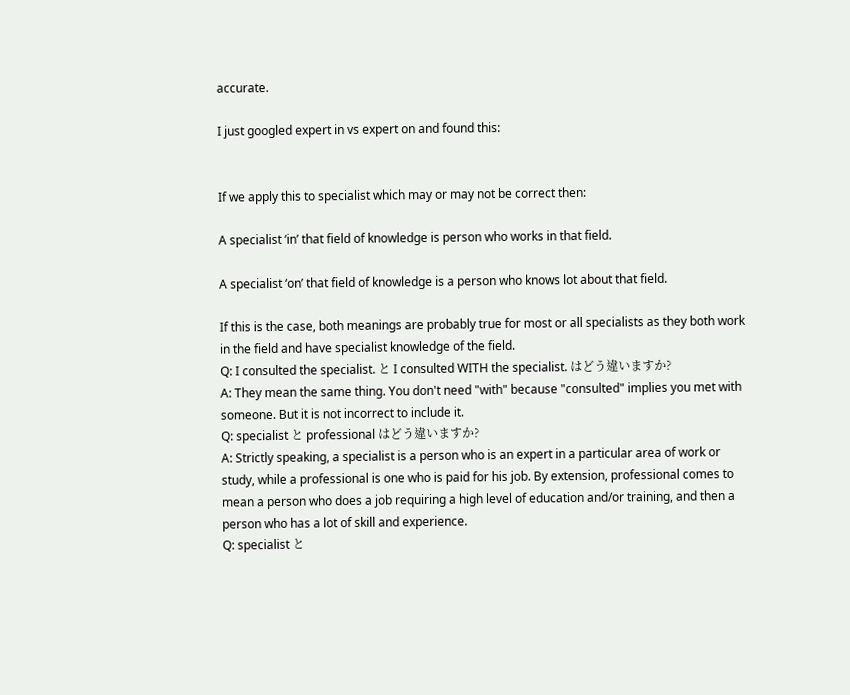accurate.

I just googled expert in vs expert on and found this:


If we apply this to specialist which may or may not be correct then:

A specialist ‘in’ that field of knowledge is person who works in that field.

A specialist ‘on’ that field of knowledge is a person who knows lot about that field.

If this is the case, both meanings are probably true for most or all specialists as they both work in the field and have specialist knowledge of the field.
Q: I consulted the specialist. と I consulted WITH the specialist. はどう違いますか?
A: They mean the same thing. You don't need "with" because "consulted" implies you met with someone. But it is not incorrect to include it.
Q: specialist と professional はどう違いますか?
A: Strictly speaking, a specialist is a person who is an expert in a particular area of work or study, while a professional is one who is paid for his job. By extension, professional comes to mean a person who does a job requiring a high level of education and/or training, and then a person who has a lot of skill and experience.
Q: specialist と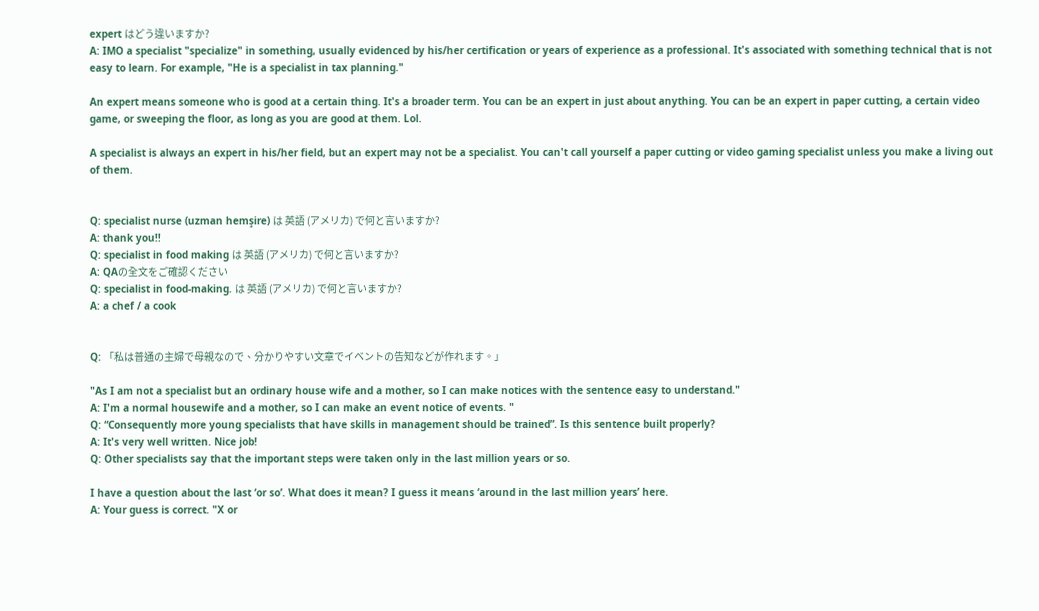expert はどう違いますか?
A: IMO a specialist "specialize" in something, usually evidenced by his/her certification or years of experience as a professional. It's associated with something technical that is not easy to learn. For example, "He is a specialist in tax planning."

An expert means someone who is good at a certain thing. It's a broader term. You can be an expert in just about anything. You can be an expert in paper cutting, a certain video game, or sweeping the floor, as long as you are good at them. Lol.

A specialist is always an expert in his/her field, but an expert may not be a specialist. You can't call yourself a paper cutting or video gaming specialist unless you make a living out of them.


Q: specialist nurse (uzman hemşire) は 英語 (アメリカ) で何と言いますか?
A: thank you!!
Q: specialist in food making は 英語 (アメリカ) で何と言いますか?
A: QAの全文をご確認ください
Q: specialist in food-making. は 英語 (アメリカ) で何と言いますか?
A: a chef / a cook


Q: 「私は普通の主婦で母親なので、分かりやすい文章でイベントの告知などが作れます。」

"As I am not a specialist but an ordinary house wife and a mother, so I can make notices with the sentence easy to understand."
A: I'm a normal housewife and a mother, so I can make an event notice of events. "
Q: “Consequently more young specialists that have skills in management should be trained”. Is this sentence built properly?
A: It's very well written. Nice job!
Q: Other specialists say that the important steps were taken only in the last million years or so.

I have a question about the last ‘or so’. What does it mean? I guess it means ‘around in the last million years’ here.
A: Your guess is correct. "X or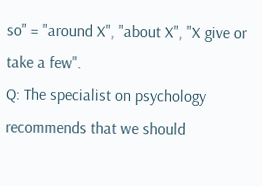so" = "around X", "about X", "X give or take a few".
Q: The specialist on psychology recommends that we should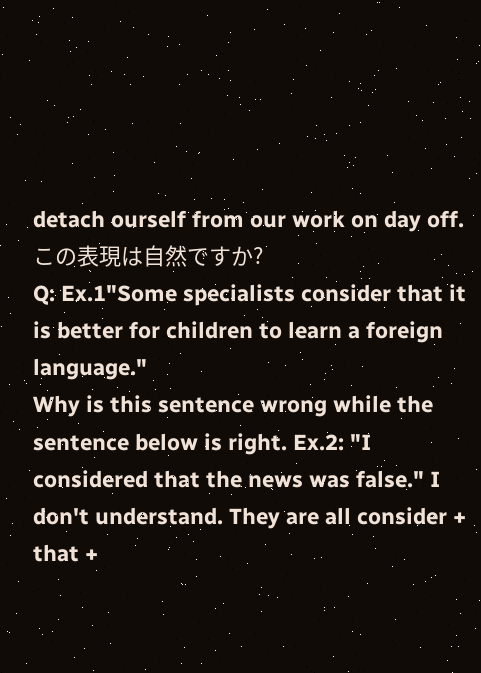detach ourself from our work on day off. この表現は自然ですか?
Q: Ex.1"Some specialists consider that it is better for children to learn a foreign language."
Why is this sentence wrong while the sentence below is right. Ex.2: "I considered that the news was false." I don't understand. They are all consider + that +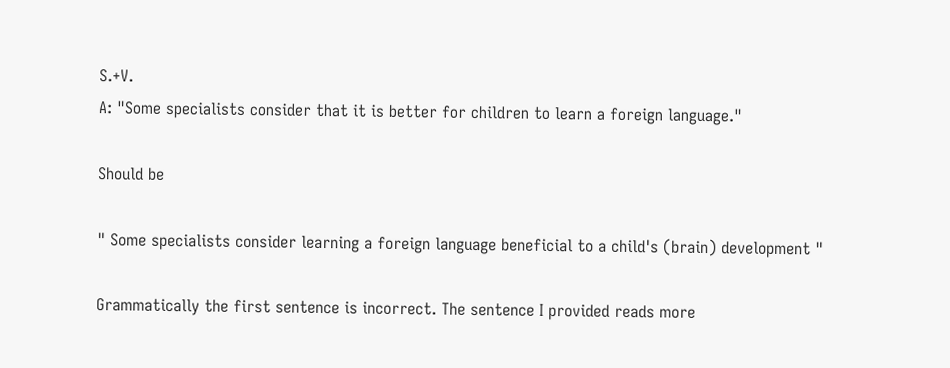S.+V.
A: "Some specialists consider that it is better for children to learn a foreign language."

Should be

" Some specialists consider learning a foreign language beneficial to a child's (brain) development "

Grammatically the first sentence is incorrect. The sentence I provided reads more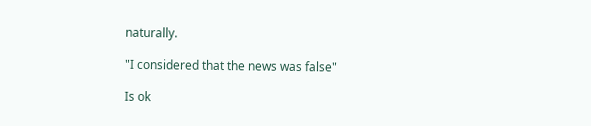naturally.

"I considered that the news was false"

Is ok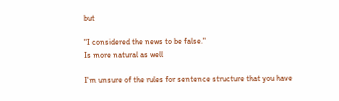but

"I considered the news to be false."
Is more natural as well

I'm unsure of the rules for sentence structure that you have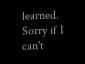learned. Sorry if I can't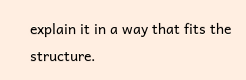explain it in a way that fits the structure.